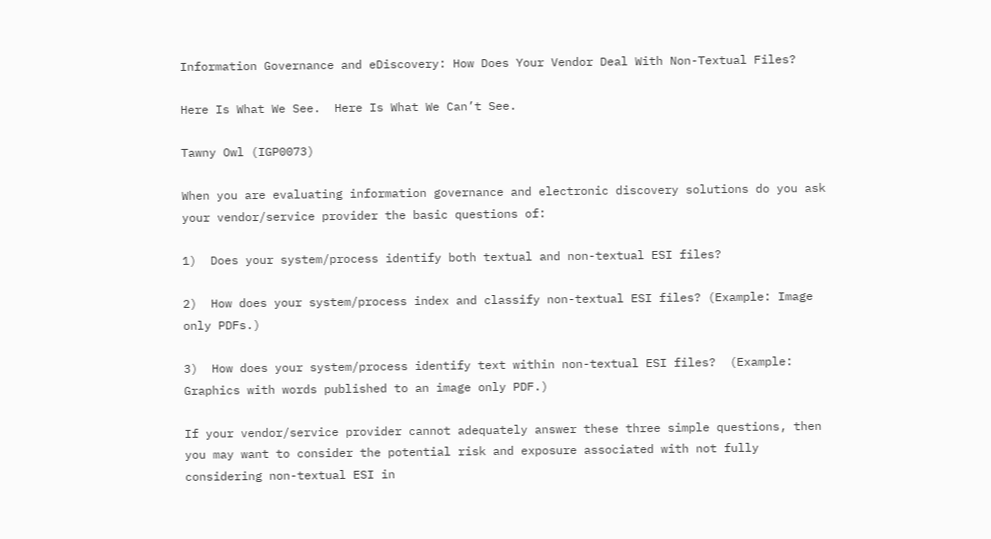Information Governance and eDiscovery: How Does Your Vendor Deal With Non-Textual Files?

Here Is What We See.  Here Is What We Can’t See.

Tawny Owl (IGP0073)

When you are evaluating information governance and electronic discovery solutions do you ask your vendor/service provider the basic questions of:

1)  Does your system/process identify both textual and non-textual ESI files?

2)  How does your system/process index and classify non-textual ESI files? (Example: Image only PDFs.)

3)  How does your system/process identify text within non-textual ESI files?  (Example:  Graphics with words published to an image only PDF.)

If your vendor/service provider cannot adequately answer these three simple questions, then you may want to consider the potential risk and exposure associated with not fully considering non-textual ESI in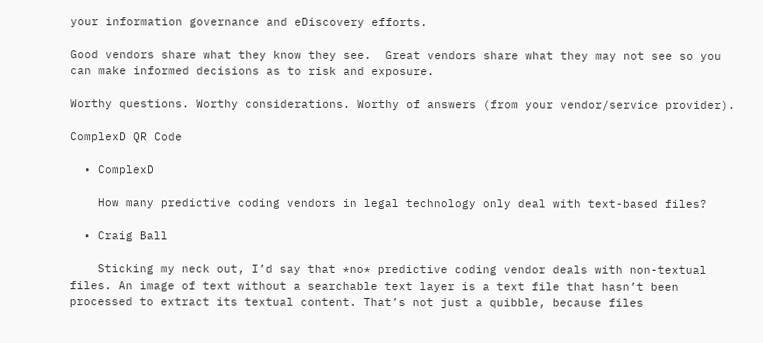your information governance and eDiscovery efforts.

Good vendors share what they know they see.  Great vendors share what they may not see so you can make informed decisions as to risk and exposure.

Worthy questions. Worthy considerations. Worthy of answers (from your vendor/service provider).

ComplexD QR Code

  • ComplexD

    How many predictive coding vendors in legal technology only deal with text-based files?

  • Craig Ball

    Sticking my neck out, I’d say that *no* predictive coding vendor deals with non-textual files. An image of text without a searchable text layer is a text file that hasn’t been processed to extract its textual content. That’s not just a quibble, because files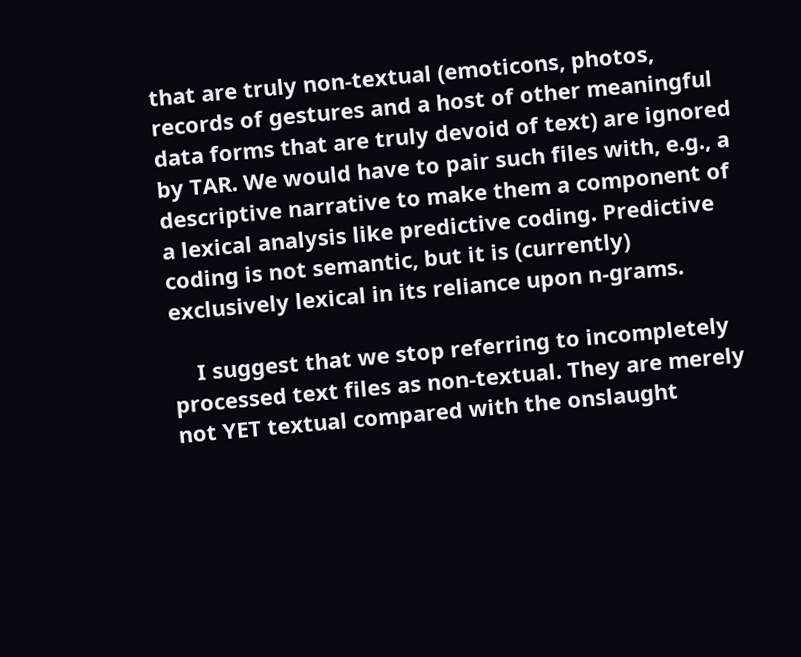that are truly non-textual (emoticons, photos, records of gestures and a host of other meaningful data forms that are truly devoid of text) are ignored by TAR. We would have to pair such files with, e.g., a descriptive narrative to make them a component of a lexical analysis like predictive coding. Predictive coding is not semantic, but it is (currently) exclusively lexical in its reliance upon n-grams.

    I suggest that we stop referring to incompletely processed text files as non-textual. They are merely not YET textual compared with the onslaught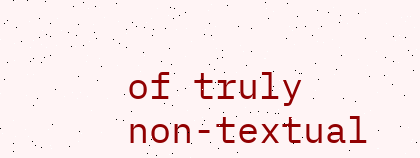of truly non-textual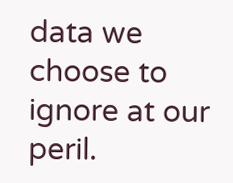data we choose to ignore at our peril.